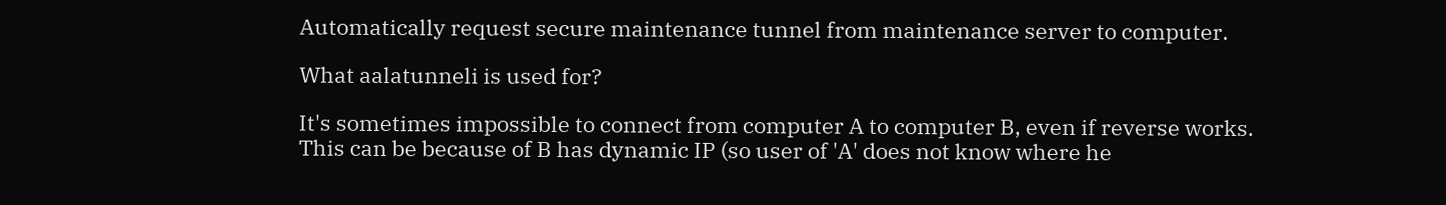Automatically request secure maintenance tunnel from maintenance server to computer.

What aalatunneli is used for?

It's sometimes impossible to connect from computer A to computer B, even if reverse works. This can be because of B has dynamic IP (so user of 'A' does not know where he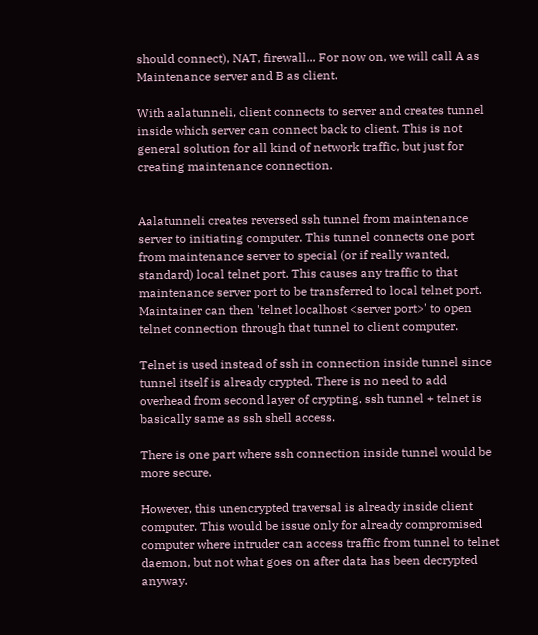should connect), NAT, firewall... For now on, we will call A as Maintenance server and B as client.

With aalatunneli, client connects to server and creates tunnel inside which server can connect back to client. This is not general solution for all kind of network traffic, but just for creating maintenance connection.


Aalatunneli creates reversed ssh tunnel from maintenance server to initiating computer. This tunnel connects one port from maintenance server to special (or if really wanted, standard) local telnet port. This causes any traffic to that maintenance server port to be transferred to local telnet port. Maintainer can then 'telnet localhost <server port>' to open telnet connection through that tunnel to client computer.

Telnet is used instead of ssh in connection inside tunnel since tunnel itself is already crypted. There is no need to add overhead from second layer of crypting. ssh tunnel + telnet is basically same as ssh shell access.

There is one part where ssh connection inside tunnel would be more secure.

However, this unencrypted traversal is already inside client computer. This would be issue only for already compromised computer where intruder can access traffic from tunnel to telnet daemon, but not what goes on after data has been decrypted anyway.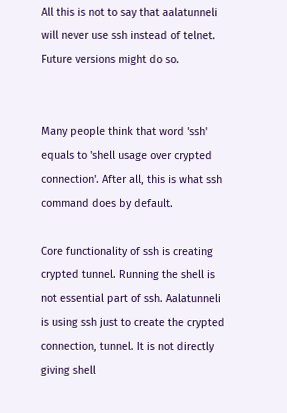All this is not to say that aalatunneli will never use ssh instead of telnet. Future versions might do so.


Many people think that word 'ssh' equals to 'shell usage over crypted connection'. After all, this is what ssh command does by default.

Core functionality of ssh is creating crypted tunnel. Running the shell is not essential part of ssh. Aalatunneli is using ssh just to create the crypted connection, tunnel. It is not directly giving shell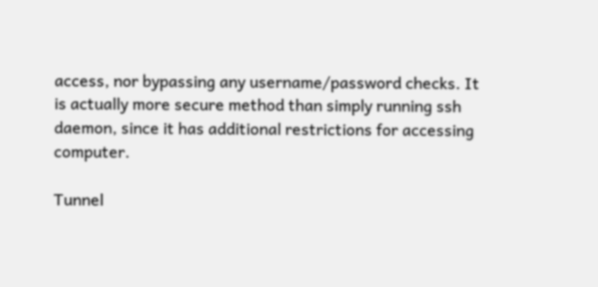access, nor bypassing any username/password checks. It is actually more secure method than simply running ssh daemon, since it has additional restrictions for accessing computer.

Tunnel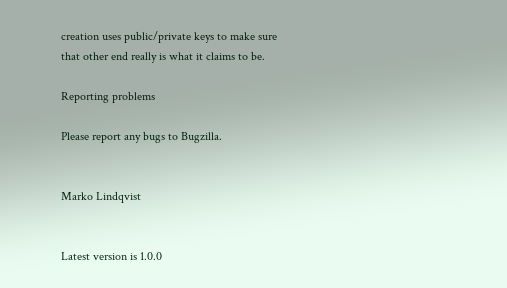creation uses public/private keys to make sure that other end really is what it claims to be.

Reporting problems

Please report any bugs to Bugzilla.


Marko Lindqvist


Latest version is 1.0.0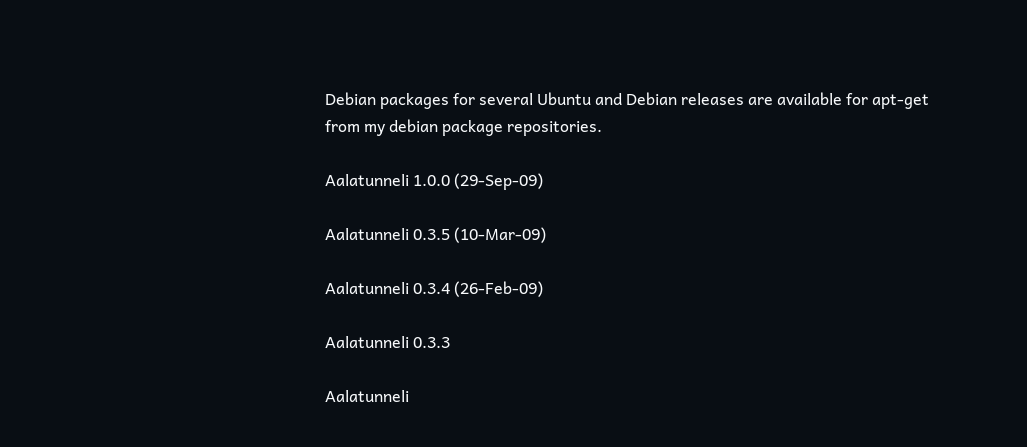Debian packages for several Ubuntu and Debian releases are available for apt-get from my debian package repositories.

Aalatunneli 1.0.0 (29-Sep-09)

Aalatunneli 0.3.5 (10-Mar-09)

Aalatunneli 0.3.4 (26-Feb-09)

Aalatunneli 0.3.3

Aalatunneli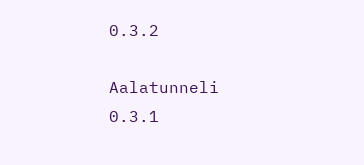0.3.2

Aalatunneli 0.3.1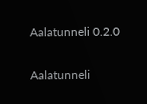Aalatunneli 0.2.0

Aalatunneli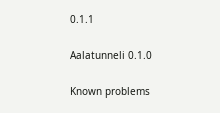0.1.1

Aalatunneli 0.1.0

Known problems